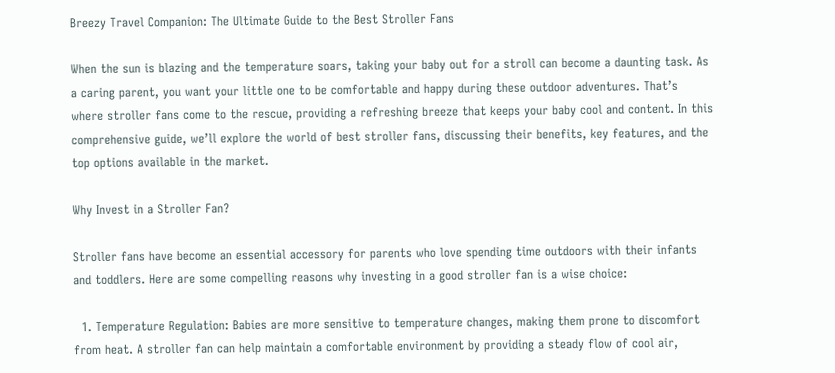Breezy Travel Companion: The Ultimate Guide to the Best Stroller Fans

When the sun is blazing and the temperature soars, taking your baby out for a stroll can become a daunting task. As a caring parent, you want your little one to be comfortable and happy during these outdoor adventures. That’s where stroller fans come to the rescue, providing a refreshing breeze that keeps your baby cool and content. In this comprehensive guide, we’ll explore the world of best stroller fans, discussing their benefits, key features, and the top options available in the market.

Why Invest in a Stroller Fan?

Stroller fans have become an essential accessory for parents who love spending time outdoors with their infants and toddlers. Here are some compelling reasons why investing in a good stroller fan is a wise choice:

  1. Temperature Regulation: Babies are more sensitive to temperature changes, making them prone to discomfort from heat. A stroller fan can help maintain a comfortable environment by providing a steady flow of cool air,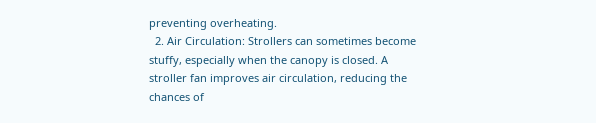preventing overheating.
  2. Air Circulation: Strollers can sometimes become stuffy, especially when the canopy is closed. A stroller fan improves air circulation, reducing the chances of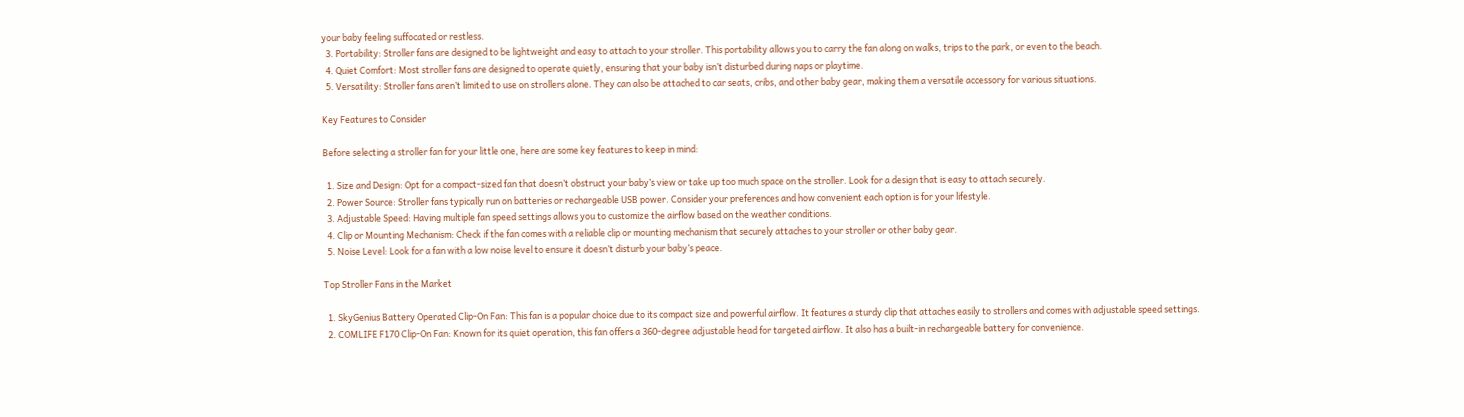your baby feeling suffocated or restless.
  3. Portability: Stroller fans are designed to be lightweight and easy to attach to your stroller. This portability allows you to carry the fan along on walks, trips to the park, or even to the beach.
  4. Quiet Comfort: Most stroller fans are designed to operate quietly, ensuring that your baby isn’t disturbed during naps or playtime.
  5. Versatility: Stroller fans aren’t limited to use on strollers alone. They can also be attached to car seats, cribs, and other baby gear, making them a versatile accessory for various situations.

Key Features to Consider

Before selecting a stroller fan for your little one, here are some key features to keep in mind:

  1. Size and Design: Opt for a compact-sized fan that doesn’t obstruct your baby’s view or take up too much space on the stroller. Look for a design that is easy to attach securely.
  2. Power Source: Stroller fans typically run on batteries or rechargeable USB power. Consider your preferences and how convenient each option is for your lifestyle.
  3. Adjustable Speed: Having multiple fan speed settings allows you to customize the airflow based on the weather conditions.
  4. Clip or Mounting Mechanism: Check if the fan comes with a reliable clip or mounting mechanism that securely attaches to your stroller or other baby gear.
  5. Noise Level: Look for a fan with a low noise level to ensure it doesn’t disturb your baby’s peace.

Top Stroller Fans in the Market

  1. SkyGenius Battery Operated Clip-On Fan: This fan is a popular choice due to its compact size and powerful airflow. It features a sturdy clip that attaches easily to strollers and comes with adjustable speed settings.
  2. COMLIFE F170 Clip-On Fan: Known for its quiet operation, this fan offers a 360-degree adjustable head for targeted airflow. It also has a built-in rechargeable battery for convenience.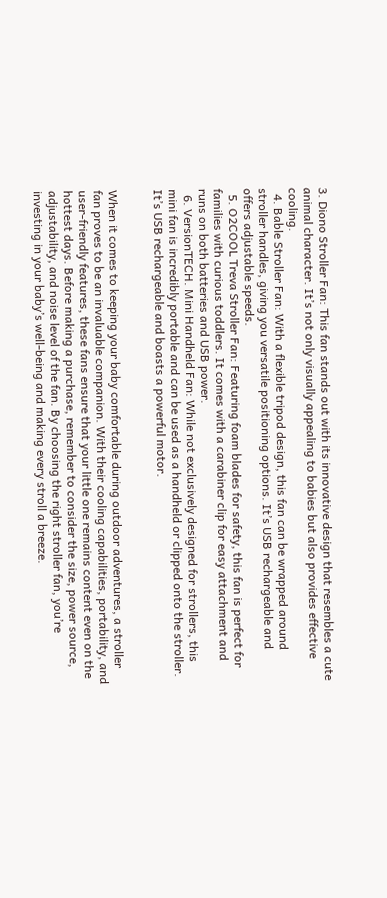3. Diono Stroller Fan: This fan stands out with its innovative design that resembles a cute animal character. It’s not only visually appealing to babies but also provides effective cooling.
  4. Bable Stroller Fan: With a flexible tripod design, this fan can be wrapped around stroller handles, giving you versatile positioning options. It’s USB rechargeable and offers adjustable speeds.
  5. O2COOL Treva Stroller Fan: Featuring foam blades for safety, this fan is perfect for families with curious toddlers. It comes with a carabiner clip for easy attachment and runs on both batteries and USB power.
  6. VersionTECH. Mini Handheld Fan: While not exclusively designed for strollers, this mini fan is incredibly portable and can be used as a handheld or clipped onto the stroller. It’s USB rechargeable and boasts a powerful motor.


When it comes to keeping your baby comfortable during outdoor adventures, a stroller fan proves to be an invaluable companion. With their cooling capabilities, portability, and user-friendly features, these fans ensure that your little one remains content even on the hottest days. Before making a purchase, remember to consider the size, power source, adjustability, and noise level of the fan. By choosing the right stroller fan, you’re investing in your baby’s well-being and making every stroll a breeze.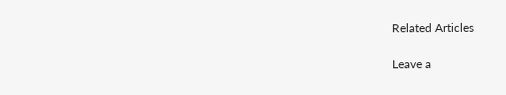Related Articles

Leave a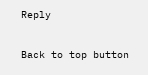Reply

Back to top button